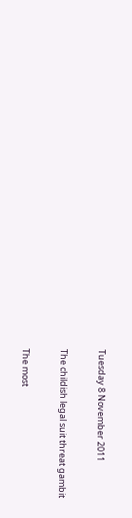Tuesday 8 November 2011

The childish legal suit threat gambit

The most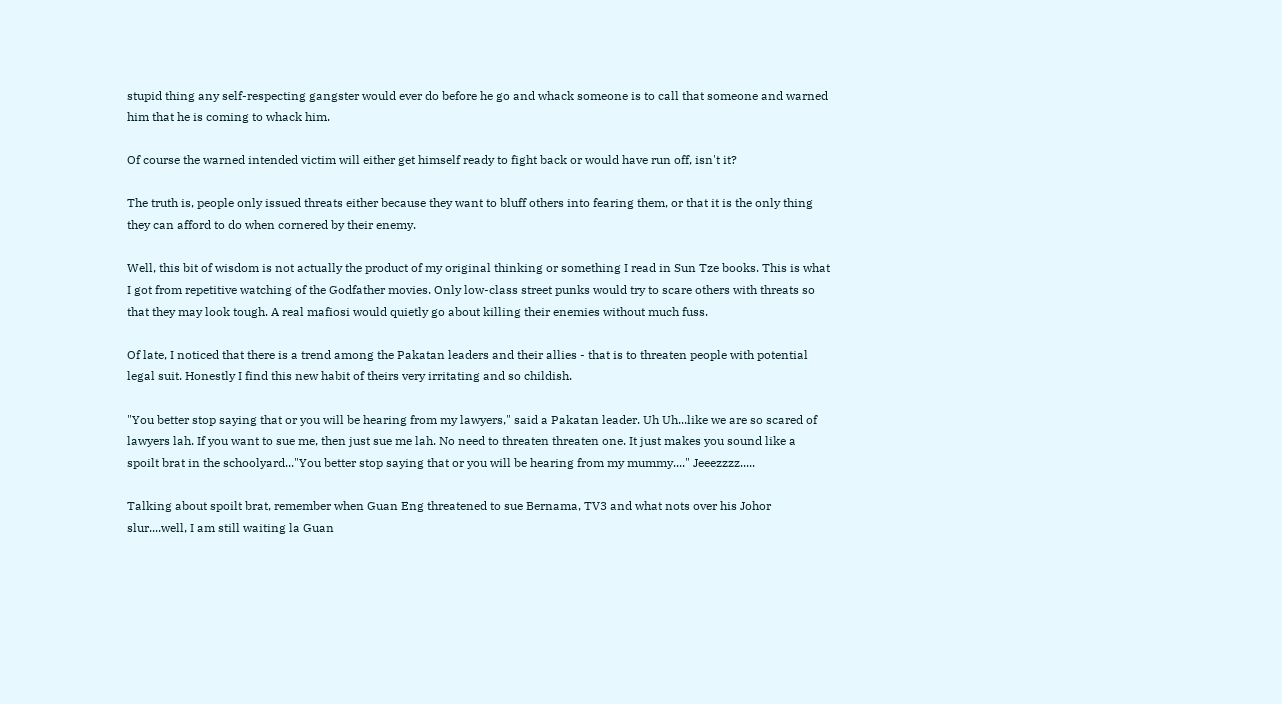stupid thing any self-respecting gangster would ever do before he go and whack someone is to call that someone and warned him that he is coming to whack him.

Of course the warned intended victim will either get himself ready to fight back or would have run off, isn't it?

The truth is, people only issued threats either because they want to bluff others into fearing them, or that it is the only thing they can afford to do when cornered by their enemy.

Well, this bit of wisdom is not actually the product of my original thinking or something I read in Sun Tze books. This is what I got from repetitive watching of the Godfather movies. Only low-class street punks would try to scare others with threats so that they may look tough. A real mafiosi would quietly go about killing their enemies without much fuss.

Of late, I noticed that there is a trend among the Pakatan leaders and their allies - that is to threaten people with potential legal suit. Honestly I find this new habit of theirs very irritating and so childish.

"You better stop saying that or you will be hearing from my lawyers," said a Pakatan leader. Uh Uh...like we are so scared of lawyers lah. If you want to sue me, then just sue me lah. No need to threaten threaten one. It just makes you sound like a spoilt brat in the schoolyard..."You better stop saying that or you will be hearing from my mummy...." Jeeezzzz.....

Talking about spoilt brat, remember when Guan Eng threatened to sue Bernama, TV3 and what nots over his Johor slur....well, I am still waiting la Guan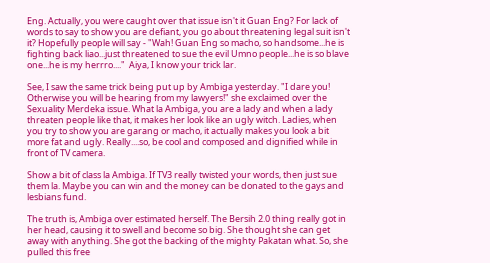Eng. Actually, you were caught over that issue isn't it Guan Eng? For lack of words to say to show you are defiant, you go about threatening legal suit isn't it? Hopefully people will say - "Wah! Guan Eng so macho, so handsome...he is fighting back liao...just threatened to sue the evil Umno people...he is so blave one...he is my herrro...."  Aiya, I know your trick lar.

See, I saw the same trick being put up by Ambiga yesterday. "I dare you! Otherwise you will be hearing from my lawyers!" she exclaimed over the Sexuality Merdeka issue. What la Ambiga, you are a lady and when a lady threaten people like that, it makes her look like an ugly witch. Ladies, when you try to show you are garang or macho, it actually makes you look a bit more fat and ugly. Really....so, be cool and composed and dignified while in front of TV camera.

Show a bit of class la Ambiga. If TV3 really twisted your words, then just sue them la. Maybe you can win and the money can be donated to the gays and lesbians fund.

The truth is, Ambiga over estimated herself. The Bersih 2.0 thing really got in her head, causing it to swell and become so big. She thought she can get away with anything. She got the backing of the mighty Pakatan what. So, she pulled this free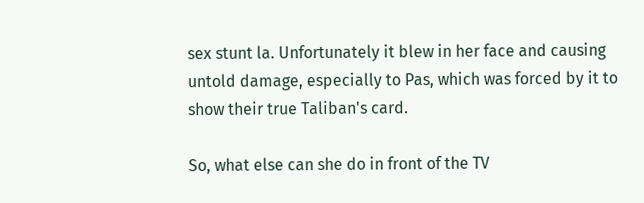sex stunt la. Unfortunately it blew in her face and causing untold damage, especially to Pas, which was forced by it to show their true Taliban's card.

So, what else can she do in front of the TV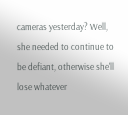cameras yesterday? Well, she needed to continue to be defiant, otherwise she'll lose whatever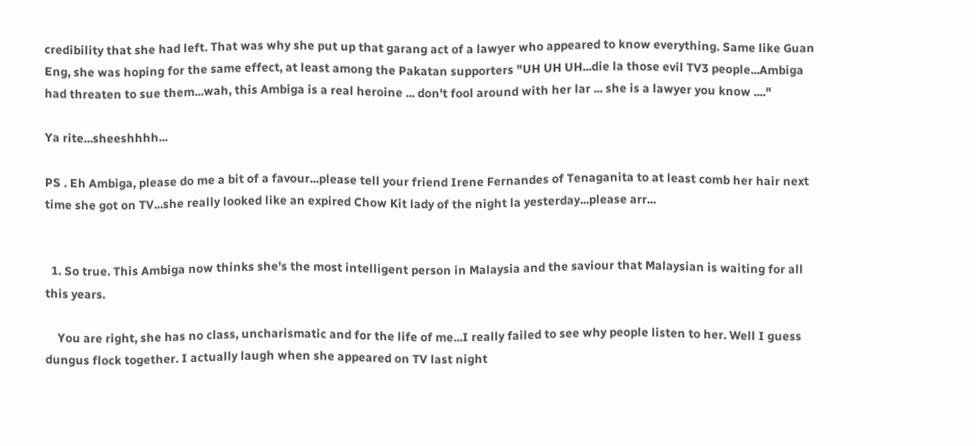credibility that she had left. That was why she put up that garang act of a lawyer who appeared to know everything. Same like Guan Eng, she was hoping for the same effect, at least among the Pakatan supporters "UH UH UH...die la those evil TV3 people...Ambiga had threaten to sue them...wah, this Ambiga is a real heroine ... don't fool around with her lar ... she is a lawyer you know ...."

Ya rite...sheeshhhh...

PS . Eh Ambiga, please do me a bit of a favour...please tell your friend Irene Fernandes of Tenaganita to at least comb her hair next time she got on TV...she really looked like an expired Chow Kit lady of the night la yesterday...please arr...


  1. So true. This Ambiga now thinks she's the most intelligent person in Malaysia and the saviour that Malaysian is waiting for all this years.

    You are right, she has no class, uncharismatic and for the life of me...I really failed to see why people listen to her. Well I guess dungus flock together. I actually laugh when she appeared on TV last night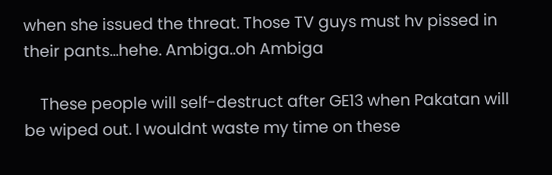when she issued the threat. Those TV guys must hv pissed in their pants...hehe. Ambiga..oh Ambiga

    These people will self-destruct after GE13 when Pakatan will be wiped out. I wouldnt waste my time on these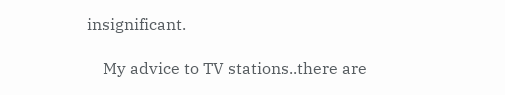insignificant.

    My advice to TV stations..there are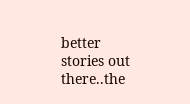better stories out there..the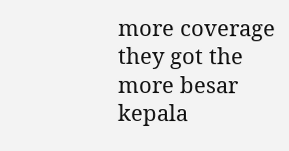more coverage they got the more besar kepala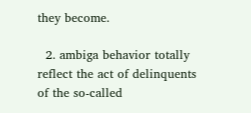they become.

  2. ambiga behavior totally reflect the act of delinquents of the so-called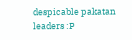despicable pakatan leaders :P